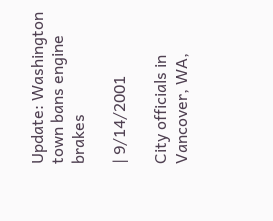Update: Washington town bans engine brakes

| 9/14/2001

City officials in Vancover, WA,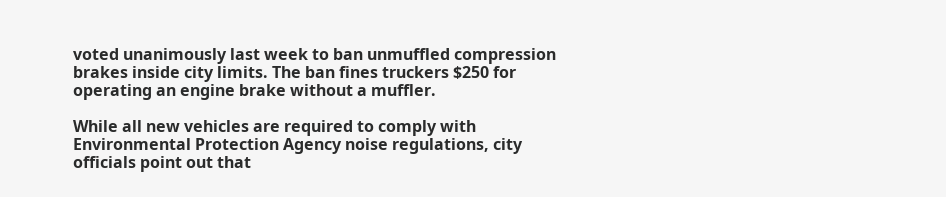voted unanimously last week to ban unmuffled compression brakes inside city limits. The ban fines truckers $250 for operating an engine brake without a muffler.

While all new vehicles are required to comply with Environmental Protection Agency noise regulations, city officials point out that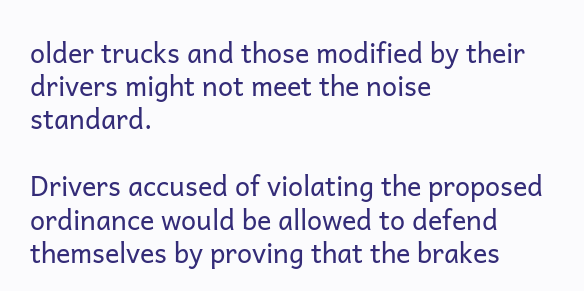older trucks and those modified by their drivers might not meet the noise standard.

Drivers accused of violating the proposed ordinance would be allowed to defend themselves by proving that the brakes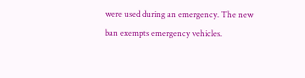were used during an emergency. The new ban exempts emergency vehicles.